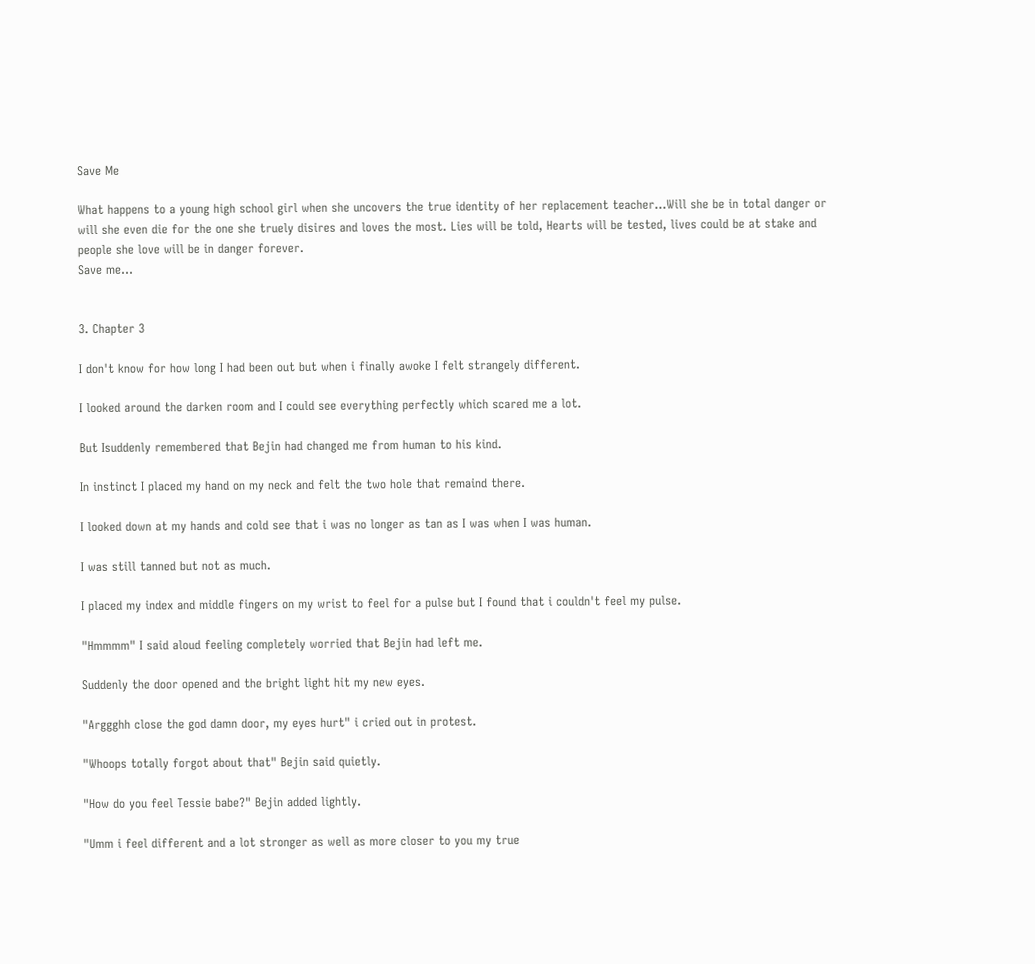Save Me

What happens to a young high school girl when she uncovers the true identity of her replacement teacher...Will she be in total danger or will she even die for the one she truely disires and loves the most. Lies will be told, Hearts will be tested, lives could be at stake and people she love will be in danger forever.
Save me...


3. Chapter 3

I don't know for how long I had been out but when i finally awoke I felt strangely different.

I looked around the darken room and I could see everything perfectly which scared me a lot.

But Isuddenly remembered that Bejin had changed me from human to his kind.

In instinct I placed my hand on my neck and felt the two hole that remaind there.

I looked down at my hands and cold see that i was no longer as tan as I was when I was human.

I was still tanned but not as much.

I placed my index and middle fingers on my wrist to feel for a pulse but I found that i couldn't feel my pulse.

"Hmmmm" I said aloud feeling completely worried that Bejin had left me.

Suddenly the door opened and the bright light hit my new eyes.

"Arggghh close the god damn door, my eyes hurt" i cried out in protest.

"Whoops totally forgot about that" Bejin said quietly.

"How do you feel Tessie babe?" Bejin added lightly.

"Umm i feel different and a lot stronger as well as more closer to you my true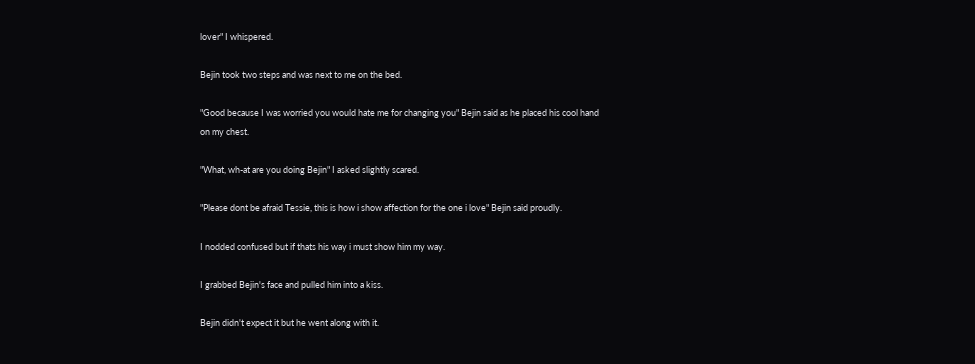lover" I whispered.

Bejin took two steps and was next to me on the bed.

"Good because I was worried you would hate me for changing you" Bejin said as he placed his cool hand on my chest.

"What, wh-at are you doing Bejin" I asked slightly scared.

"Please dont be afraid Tessie, this is how i show affection for the one i love" Bejin said proudly.

I nodded confused but if thats his way i must show him my way.

I grabbed Bejin's face and pulled him into a kiss.

Bejin didn't expect it but he went along with it.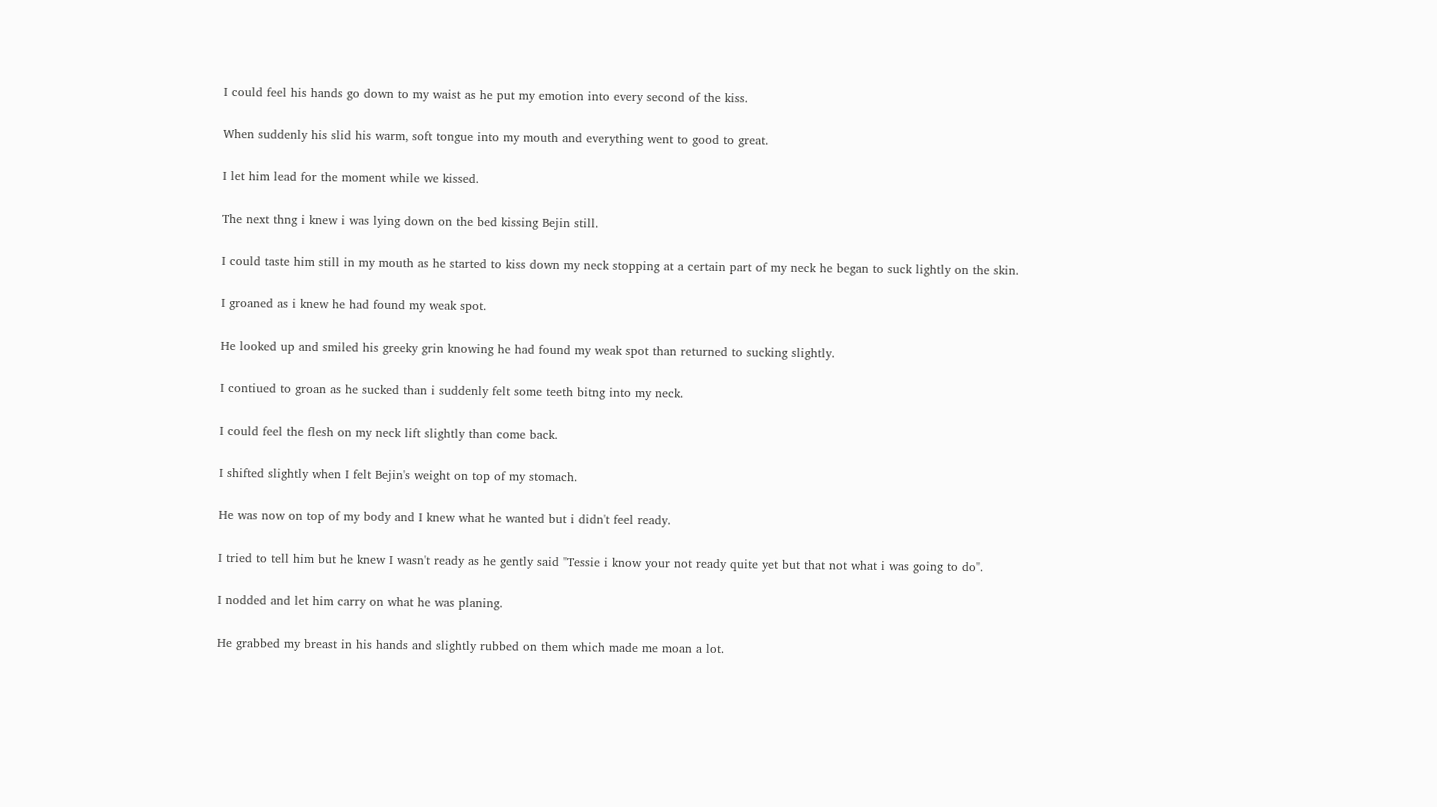I could feel his hands go down to my waist as he put my emotion into every second of the kiss.

When suddenly his slid his warm, soft tongue into my mouth and everything went to good to great.

I let him lead for the moment while we kissed.

The next thng i knew i was lying down on the bed kissing Bejin still.

I could taste him still in my mouth as he started to kiss down my neck stopping at a certain part of my neck he began to suck lightly on the skin.

I groaned as i knew he had found my weak spot.

He looked up and smiled his greeky grin knowing he had found my weak spot than returned to sucking slightly.

I contiued to groan as he sucked than i suddenly felt some teeth bitng into my neck.

I could feel the flesh on my neck lift slightly than come back.

I shifted slightly when I felt Bejin's weight on top of my stomach.

He was now on top of my body and I knew what he wanted but i didn't feel ready.

I tried to tell him but he knew I wasn't ready as he gently said "Tessie i know your not ready quite yet but that not what i was going to do".

I nodded and let him carry on what he was planing.

He grabbed my breast in his hands and slightly rubbed on them which made me moan a lot.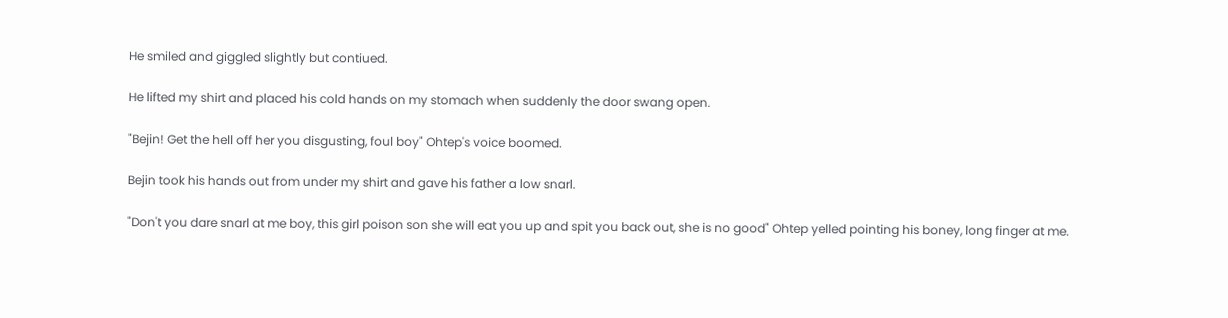He smiled and giggled slightly but contiued.

He lifted my shirt and placed his cold hands on my stomach when suddenly the door swang open.

"Bejin! Get the hell off her you disgusting, foul boy" Ohtep's voice boomed.

Bejin took his hands out from under my shirt and gave his father a low snarl.

"Don't you dare snarl at me boy, this girl poison son she will eat you up and spit you back out, she is no good" Ohtep yelled pointing his boney, long finger at me.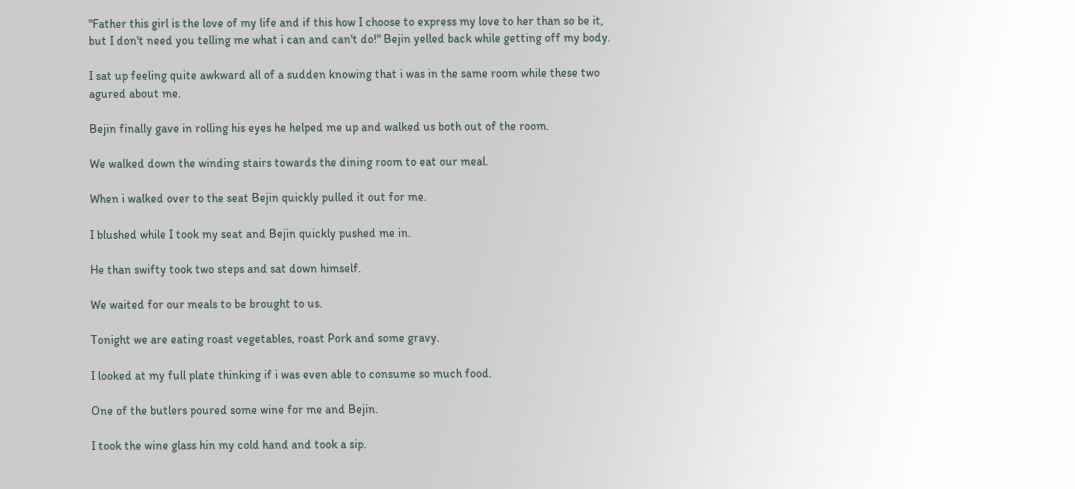"Father this girl is the love of my life and if this how I choose to express my love to her than so be it, but I don't need you telling me what i can and can't do!" Bejin yelled back while getting off my body.

I sat up feeling quite awkward all of a sudden knowing that i was in the same room while these two agured about me.

Bejin finally gave in rolling his eyes he helped me up and walked us both out of the room.

We walked down the winding stairs towards the dining room to eat our meal.

When i walked over to the seat Bejin quickly pulled it out for me.

I blushed while I took my seat and Bejin quickly pushed me in.

He than swifty took two steps and sat down himself.

We waited for our meals to be brought to us.

Tonight we are eating roast vegetables, roast Pork and some gravy.

I looked at my full plate thinking if i was even able to consume so much food.

One of the butlers poured some wine for me and Bejin.

I took the wine glass hin my cold hand and took a sip.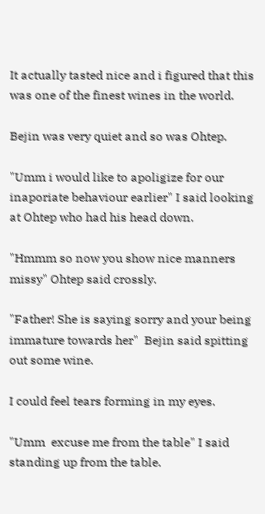It actually tasted nice and i figured that this was one of the finest wines in the world.

Bejin was very quiet and so was Ohtep.

"Umm i would like to apoligize for our inaporiate behaviour earlier" I said looking at Ohtep who had his head down.

"Hmmm so now you show nice manners missy" Ohtep said crossly.

"Father! She is saying sorry and your being immature towards her"  Bejin said spitting out some wine.

I could feel tears forming in my eyes.

"Umm  excuse me from the table" I said standing up from the table.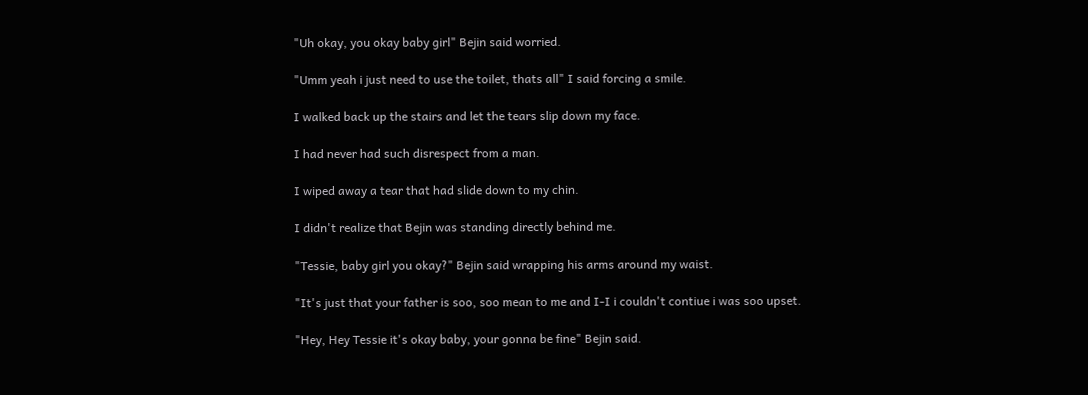"Uh okay, you okay baby girl" Bejin said worried.

"Umm yeah i just need to use the toilet, thats all" I said forcing a smile.

I walked back up the stairs and let the tears slip down my face.

I had never had such disrespect from a man.

I wiped away a tear that had slide down to my chin.

I didn't realize that Bejin was standing directly behind me.

"Tessie, baby girl you okay?" Bejin said wrapping his arms around my waist.

"It's just that your father is soo, soo mean to me and I-I i couldn't contiue i was soo upset.

"Hey, Hey Tessie it's okay baby, your gonna be fine" Bejin said.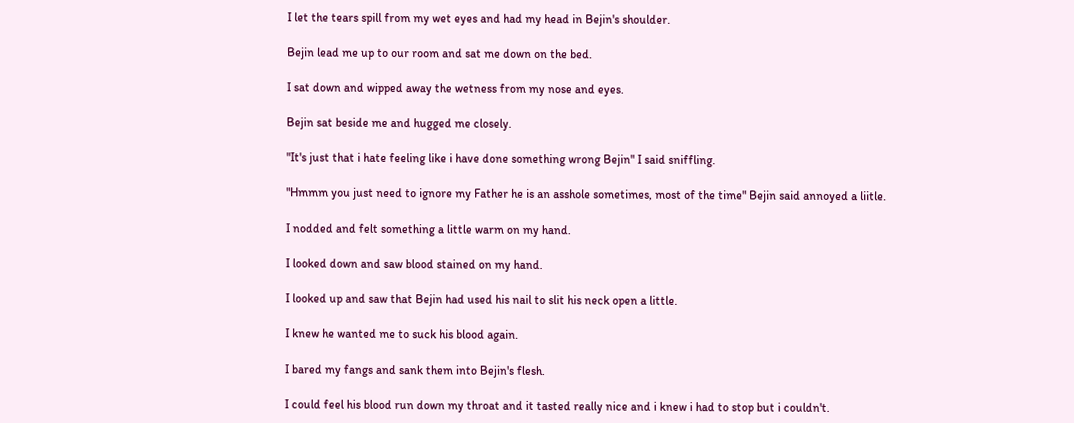I let the tears spill from my wet eyes and had my head in Bejin's shoulder.

Bejin lead me up to our room and sat me down on the bed.

I sat down and wipped away the wetness from my nose and eyes.

Bejin sat beside me and hugged me closely.

"It's just that i hate feeling like i have done something wrong Bejin" I said sniffling.

"Hmmm you just need to ignore my Father he is an asshole sometimes, most of the time" Bejin said annoyed a liitle.

I nodded and felt something a little warm on my hand.

I looked down and saw blood stained on my hand.

I looked up and saw that Bejin had used his nail to slit his neck open a little.

I knew he wanted me to suck his blood again.

I bared my fangs and sank them into Bejin's flesh.

I could feel his blood run down my throat and it tasted really nice and i knew i had to stop but i couldn't.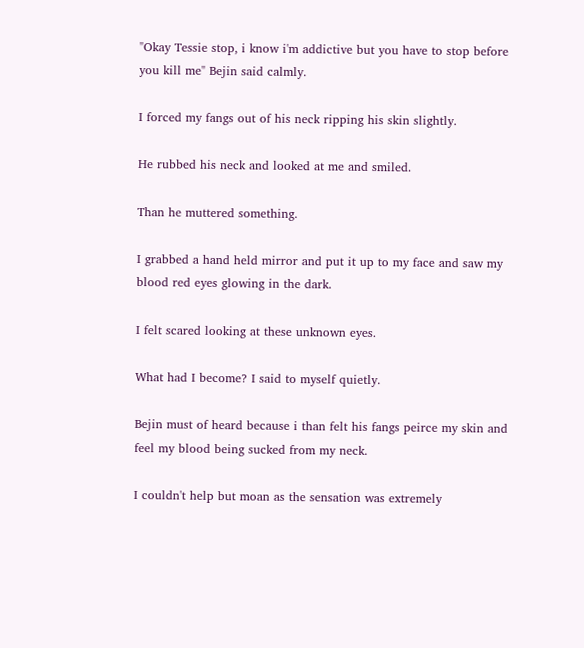"Okay Tessie stop, i know i'm addictive but you have to stop before you kill me" Bejin said calmly.

I forced my fangs out of his neck ripping his skin slightly.

He rubbed his neck and looked at me and smiled.

Than he muttered something.

I grabbed a hand held mirror and put it up to my face and saw my blood red eyes glowing in the dark.

I felt scared looking at these unknown eyes.

What had I become? I said to myself quietly.

Bejin must of heard because i than felt his fangs peirce my skin and feel my blood being sucked from my neck.

I couldn't help but moan as the sensation was extremely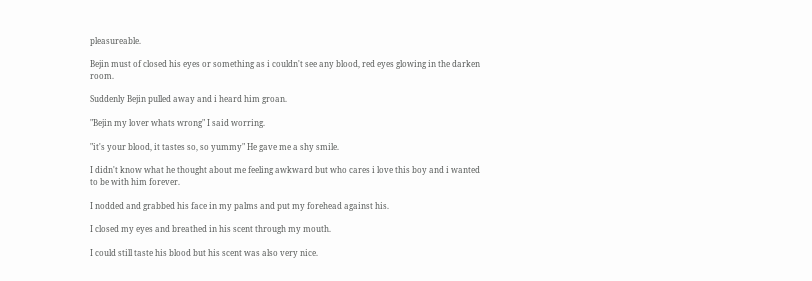pleasureable.

Bejin must of closed his eyes or something as i couldn't see any blood, red eyes glowing in the darken room.

Suddenly Bejin pulled away and i heard him groan.

"Bejin my lover whats wrong" I said worring.

"it's your blood, it tastes so, so yummy" He gave me a shy smile.

I didn't know what he thought about me feeling awkward but who cares i love this boy and i wanted to be with him forever.

I nodded and grabbed his face in my palms and put my forehead against his.

I closed my eyes and breathed in his scent through my mouth.

I could still taste his blood but his scent was also very nice.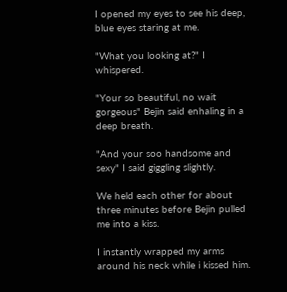I opened my eyes to see his deep, blue eyes staring at me.

"What you looking at?" I whispered.

"Your so beautiful, no wait gorgeous" Bejin said enhaling in a deep breath.

"And your soo handsome and sexy" I said giggling slightly.

We held each other for about three minutes before Bejin pulled me into a kiss.

I instantly wrapped my arms around his neck while i kissed him.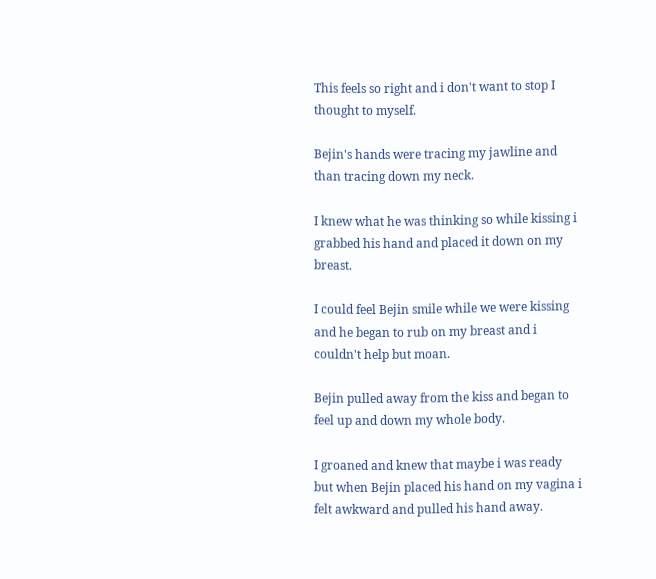This feels so right and i don't want to stop I thought to myself.

Bejin's hands were tracing my jawline and than tracing down my neck.

I knew what he was thinking so while kissing i grabbed his hand and placed it down on my breast.

I could feel Bejin smile while we were kissing and he began to rub on my breast and i couldn't help but moan.

Bejin pulled away from the kiss and began to feel up and down my whole body.

I groaned and knew that maybe i was ready but when Bejin placed his hand on my vagina i felt awkward and pulled his hand away.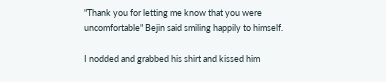"Thank you for letting me know that you were uncomfortable" Bejin said smiling happily to himself.

I nodded and grabbed his shirt and kissed him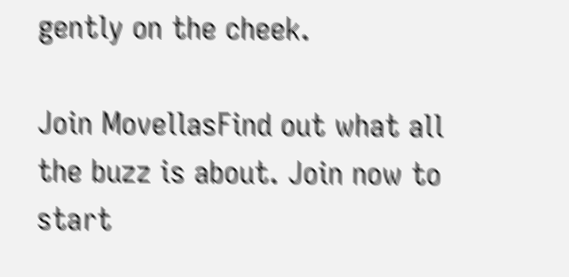gently on the cheek.

Join MovellasFind out what all the buzz is about. Join now to start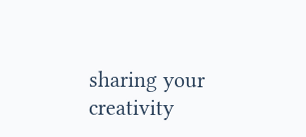sharing your creativity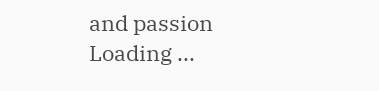and passion
Loading ...